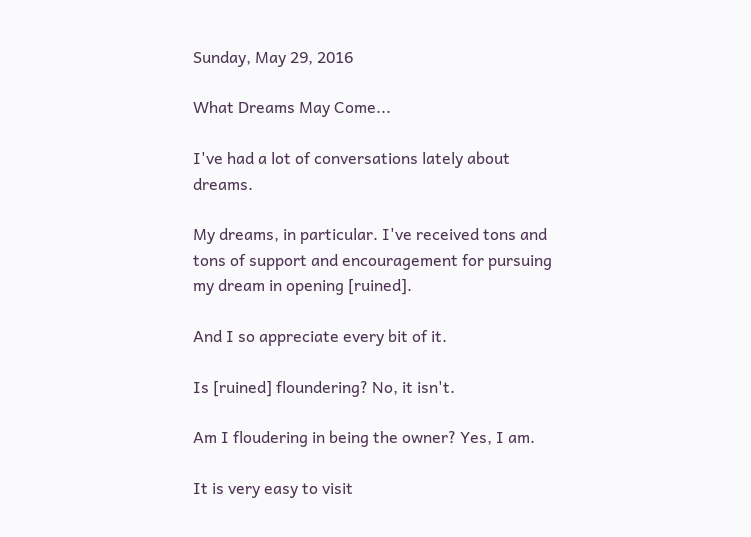Sunday, May 29, 2016

What Dreams May Come...

I've had a lot of conversations lately about dreams.

My dreams, in particular. I've received tons and tons of support and encouragement for pursuing my dream in opening [ruined].

And I so appreciate every bit of it.

Is [ruined] floundering? No, it isn't.

Am I floudering in being the owner? Yes, I am.

It is very easy to visit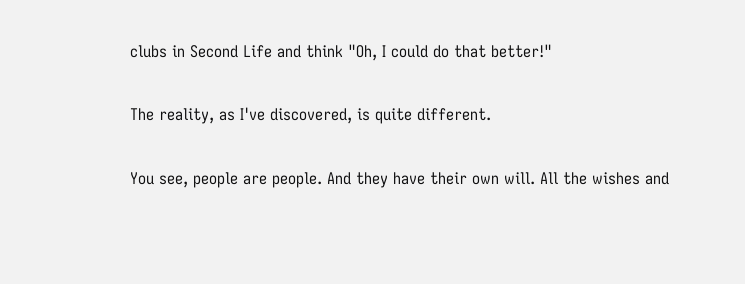clubs in Second Life and think "Oh, I could do that better!"

The reality, as I've discovered, is quite different.

You see, people are people. And they have their own will. All the wishes and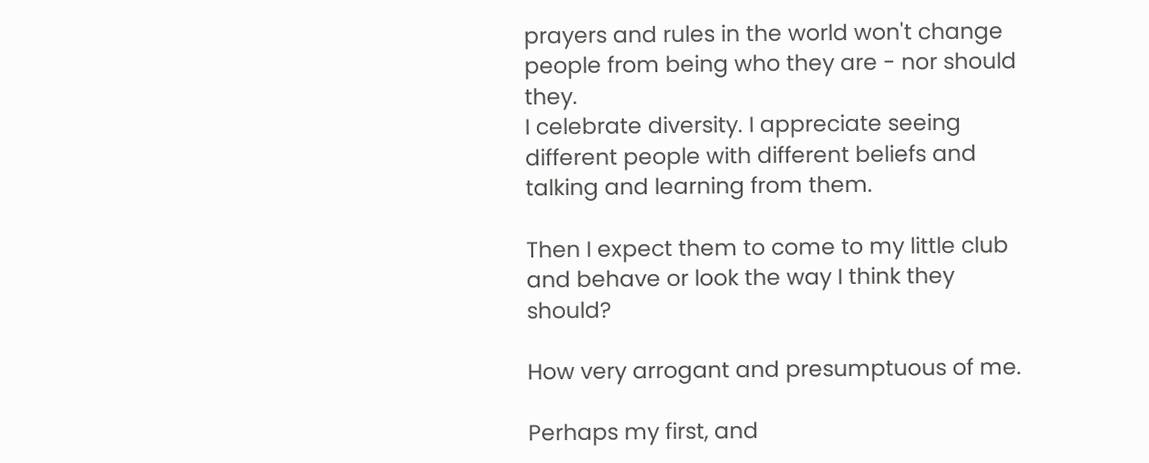prayers and rules in the world won't change people from being who they are - nor should they.
I celebrate diversity. I appreciate seeing different people with different beliefs and talking and learning from them.

Then I expect them to come to my little club and behave or look the way I think they should?

How very arrogant and presumptuous of me.

Perhaps my first, and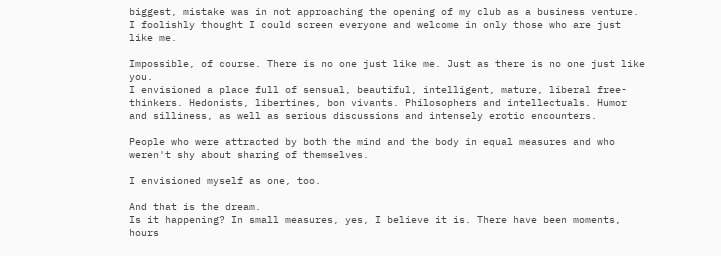biggest, mistake was in not approaching the opening of my club as a business venture. I foolishly thought I could screen everyone and welcome in only those who are just like me.

Impossible, of course. There is no one just like me. Just as there is no one just like you.
I envisioned a place full of sensual, beautiful, intelligent, mature, liberal free-thinkers. Hedonists, libertines, bon vivants. Philosophers and intellectuals. Humor and silliness, as well as serious discussions and intensely erotic encounters.

People who were attracted by both the mind and the body in equal measures and who weren't shy about sharing of themselves.

I envisioned myself as one, too.

And that is the dream.
Is it happening? In small measures, yes, I believe it is. There have been moments, hours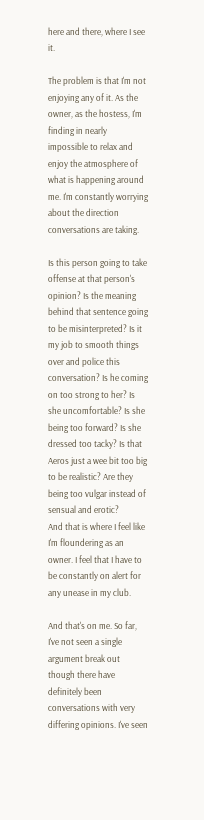here and there, where I see it.

The problem is that I'm not enjoying any of it. As the owner, as the hostess, I'm finding in nearly impossible to relax and enjoy the atmosphere of what is happening around me. I'm constantly worrying about the direction conversations are taking.

Is this person going to take offense at that person's opinion? Is the meaning behind that sentence going to be misinterpreted? Is it my job to smooth things over and police this conversation? Is he coming on too strong to her? Is she uncomfortable? Is she being too forward? Is she dressed too tacky? Is that Aeros just a wee bit too big to be realistic? Are they being too vulgar instead of sensual and erotic?
And that is where I feel like I'm floundering as an owner. I feel that I have to be constantly on alert for any unease in my club.

And that's on me. So far, I've not seen a single argument break out though there have definitely been conversations with very differing opinions. I've seen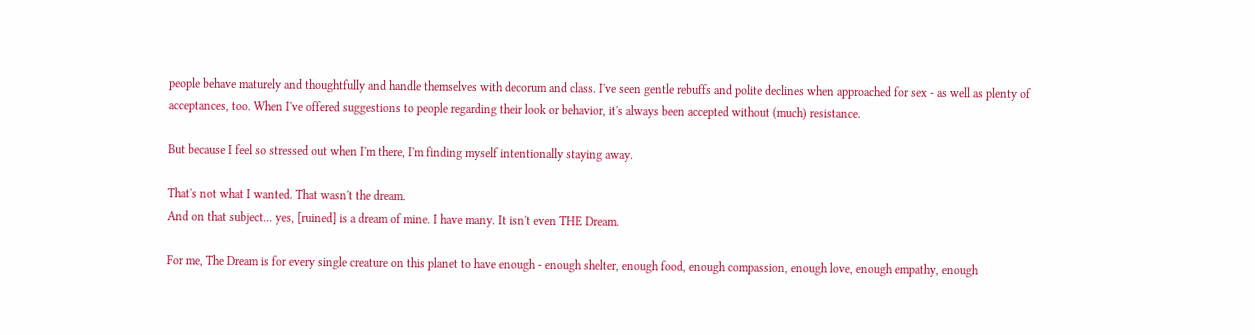people behave maturely and thoughtfully and handle themselves with decorum and class. I've seen gentle rebuffs and polite declines when approached for sex - as well as plenty of acceptances, too. When I've offered suggestions to people regarding their look or behavior, it's always been accepted without (much) resistance.

But because I feel so stressed out when I'm there, I'm finding myself intentionally staying away.

That's not what I wanted. That wasn't the dream.
And on that subject... yes, [ruined] is a dream of mine. I have many. It isn't even THE Dream.

For me, The Dream is for every single creature on this planet to have enough - enough shelter, enough food, enough compassion, enough love, enough empathy, enough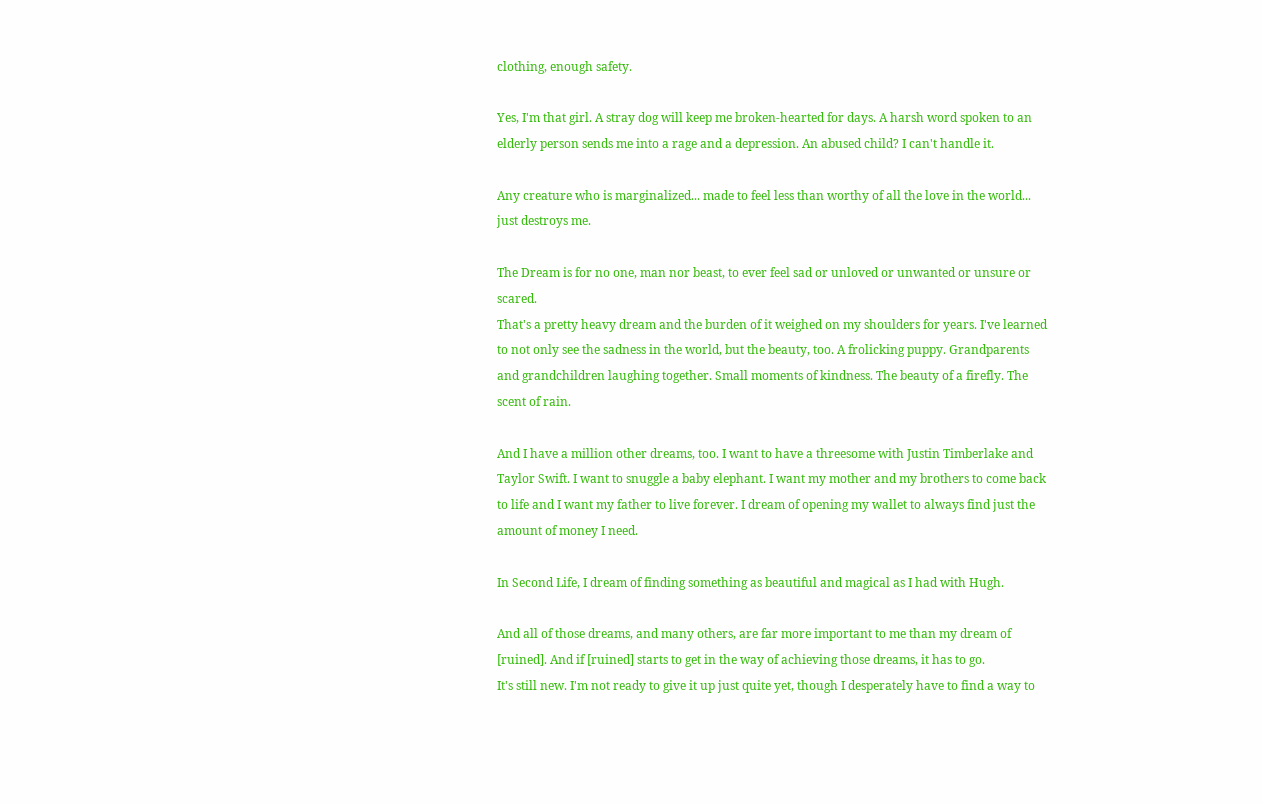clothing, enough safety.

Yes, I'm that girl. A stray dog will keep me broken-hearted for days. A harsh word spoken to an elderly person sends me into a rage and a depression. An abused child? I can't handle it.

Any creature who is marginalized... made to feel less than worthy of all the love in the world... just destroys me.

The Dream is for no one, man nor beast, to ever feel sad or unloved or unwanted or unsure or scared.
That's a pretty heavy dream and the burden of it weighed on my shoulders for years. I've learned to not only see the sadness in the world, but the beauty, too. A frolicking puppy. Grandparents and grandchildren laughing together. Small moments of kindness. The beauty of a firefly. The scent of rain.

And I have a million other dreams, too. I want to have a threesome with Justin Timberlake and Taylor Swift. I want to snuggle a baby elephant. I want my mother and my brothers to come back to life and I want my father to live forever. I dream of opening my wallet to always find just the amount of money I need.

In Second Life, I dream of finding something as beautiful and magical as I had with Hugh.

And all of those dreams, and many others, are far more important to me than my dream of [ruined]. And if [ruined] starts to get in the way of achieving those dreams, it has to go.
It's still new. I'm not ready to give it up just quite yet, though I desperately have to find a way to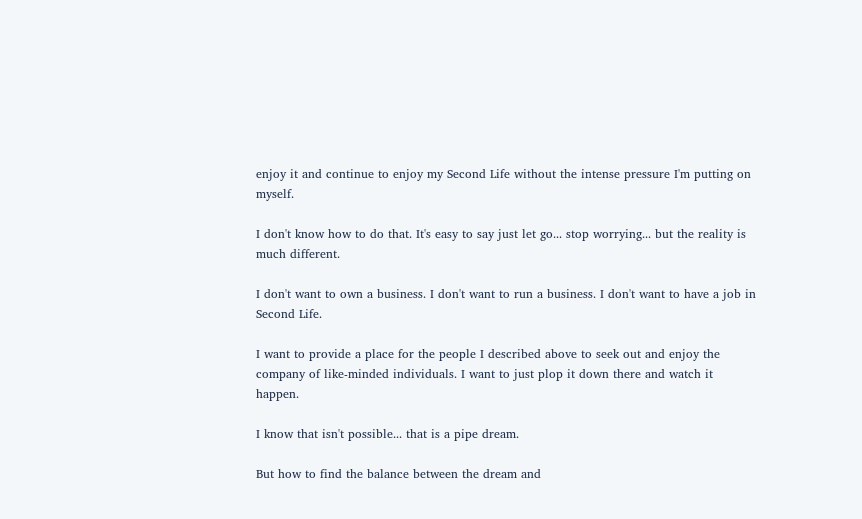enjoy it and continue to enjoy my Second Life without the intense pressure I'm putting on myself.

I don't know how to do that. It's easy to say just let go... stop worrying... but the reality is much different.

I don't want to own a business. I don't want to run a business. I don't want to have a job in Second Life.

I want to provide a place for the people I described above to seek out and enjoy the company of like-minded individuals. I want to just plop it down there and watch it happen.

I know that isn't possible... that is a pipe dream.

But how to find the balance between the dream and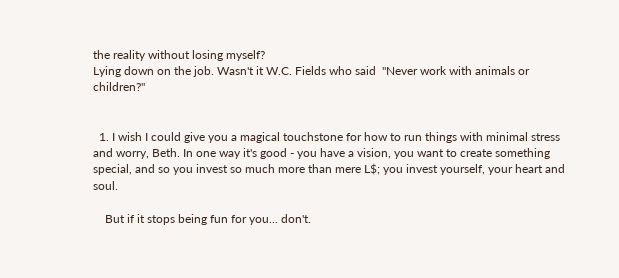the reality without losing myself?
Lying down on the job. Wasn't it W.C. Fields who said  "Never work with animals or children?"


  1. I wish I could give you a magical touchstone for how to run things with minimal stress and worry, Beth. In one way it's good - you have a vision, you want to create something special, and so you invest so much more than mere L$; you invest yourself, your heart and soul.

    But if it stops being fun for you... don't.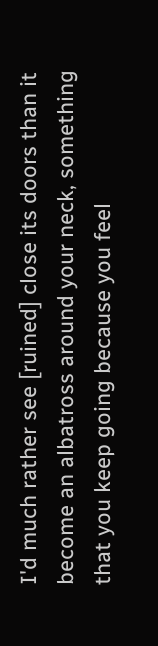I'd much rather see [ruined] close its doors than it become an albatross around your neck, something that you keep going because you feel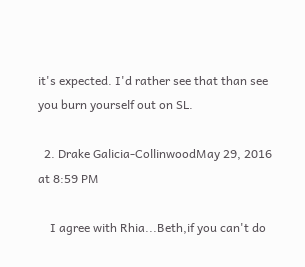it's expected. I'd rather see that than see you burn yourself out on SL.

  2. Drake Galicia-CollinwoodMay 29, 2016 at 8:59 PM

    I agree with Rhia...Beth,if you can't do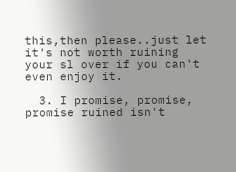this,then please..just let it's not worth ruining your sl over if you can't even enjoy it.

  3. I promise, promise, promise ruined isn't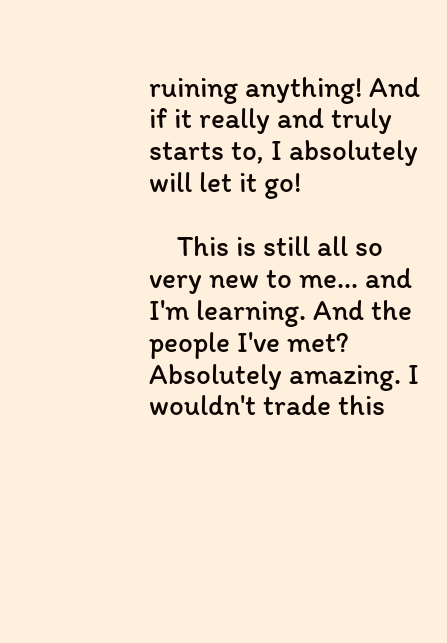ruining anything! And if it really and truly starts to, I absolutely will let it go!

    This is still all so very new to me... and I'm learning. And the people I've met? Absolutely amazing. I wouldn't trade this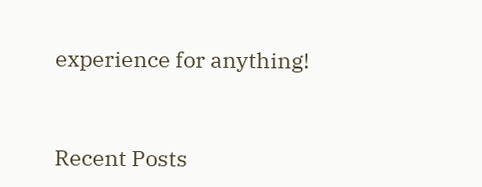experience for anything!


Recent Posts